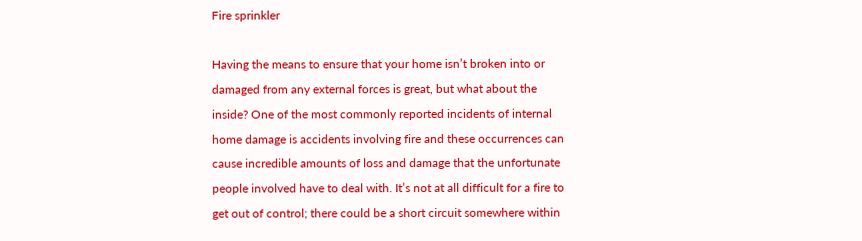Fire sprinkler

Having the means to ensure that your home isn’t broken into or damaged from any external forces is great, but what about the inside? One of the most commonly reported incidents of internal home damage is accidents involving fire and these occurrences can cause incredible amounts of loss and damage that the unfortunate people involved have to deal with. It’s not at all difficult for a fire to get out of control; there could be a short circuit somewhere within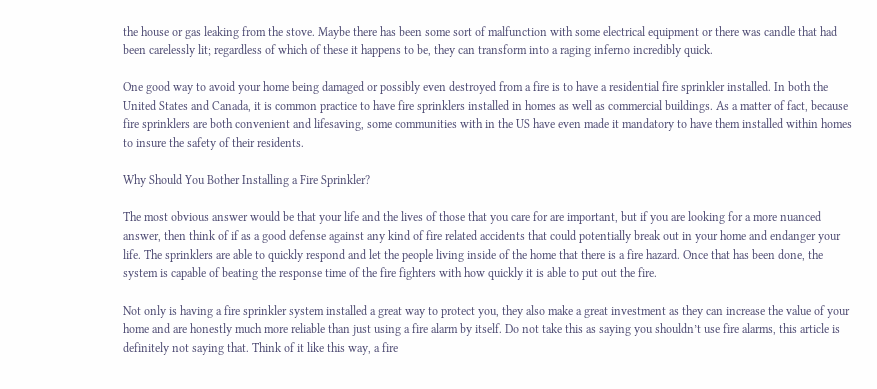the house or gas leaking from the stove. Maybe there has been some sort of malfunction with some electrical equipment or there was candle that had been carelessly lit; regardless of which of these it happens to be, they can transform into a raging inferno incredibly quick.

One good way to avoid your home being damaged or possibly even destroyed from a fire is to have a residential fire sprinkler installed. In both the United States and Canada, it is common practice to have fire sprinklers installed in homes as well as commercial buildings. As a matter of fact, because fire sprinklers are both convenient and lifesaving, some communities with in the US have even made it mandatory to have them installed within homes to insure the safety of their residents.

Why Should You Bother Installing a Fire Sprinkler?

The most obvious answer would be that your life and the lives of those that you care for are important, but if you are looking for a more nuanced answer, then think of if as a good defense against any kind of fire related accidents that could potentially break out in your home and endanger your life. The sprinklers are able to quickly respond and let the people living inside of the home that there is a fire hazard. Once that has been done, the system is capable of beating the response time of the fire fighters with how quickly it is able to put out the fire.

Not only is having a fire sprinkler system installed a great way to protect you, they also make a great investment as they can increase the value of your home and are honestly much more reliable than just using a fire alarm by itself. Do not take this as saying you shouldn’t use fire alarms, this article is definitely not saying that. Think of it like this way, a fire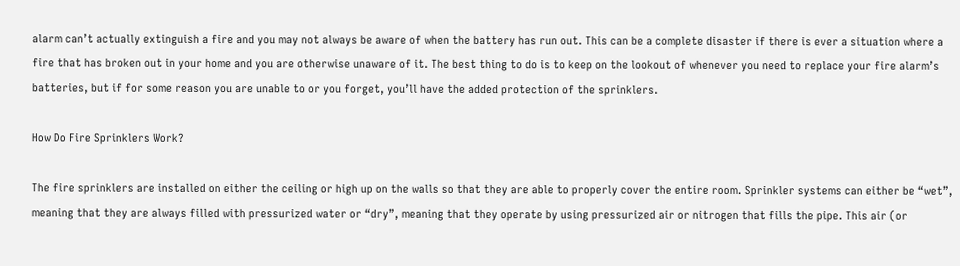alarm can’t actually extinguish a fire and you may not always be aware of when the battery has run out. This can be a complete disaster if there is ever a situation where a fire that has broken out in your home and you are otherwise unaware of it. The best thing to do is to keep on the lookout of whenever you need to replace your fire alarm’s batteries, but if for some reason you are unable to or you forget, you’ll have the added protection of the sprinklers.

How Do Fire Sprinklers Work?

The fire sprinklers are installed on either the ceiling or high up on the walls so that they are able to properly cover the entire room. Sprinkler systems can either be “wet”, meaning that they are always filled with pressurized water or “dry”, meaning that they operate by using pressurized air or nitrogen that fills the pipe. This air (or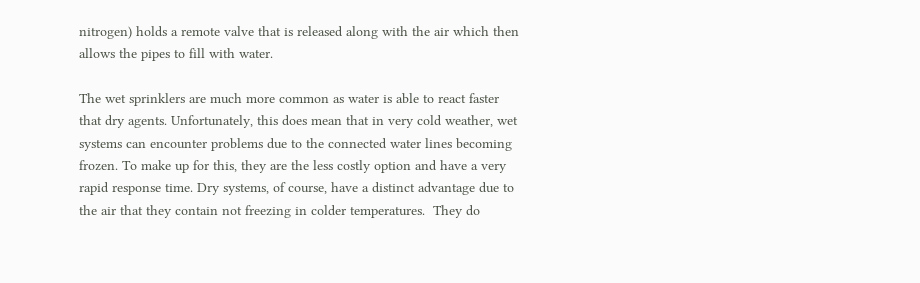nitrogen) holds a remote valve that is released along with the air which then allows the pipes to fill with water.

The wet sprinklers are much more common as water is able to react faster that dry agents. Unfortunately, this does mean that in very cold weather, wet systems can encounter problems due to the connected water lines becoming frozen. To make up for this, they are the less costly option and have a very rapid response time. Dry systems, of course, have a distinct advantage due to the air that they contain not freezing in colder temperatures.  They do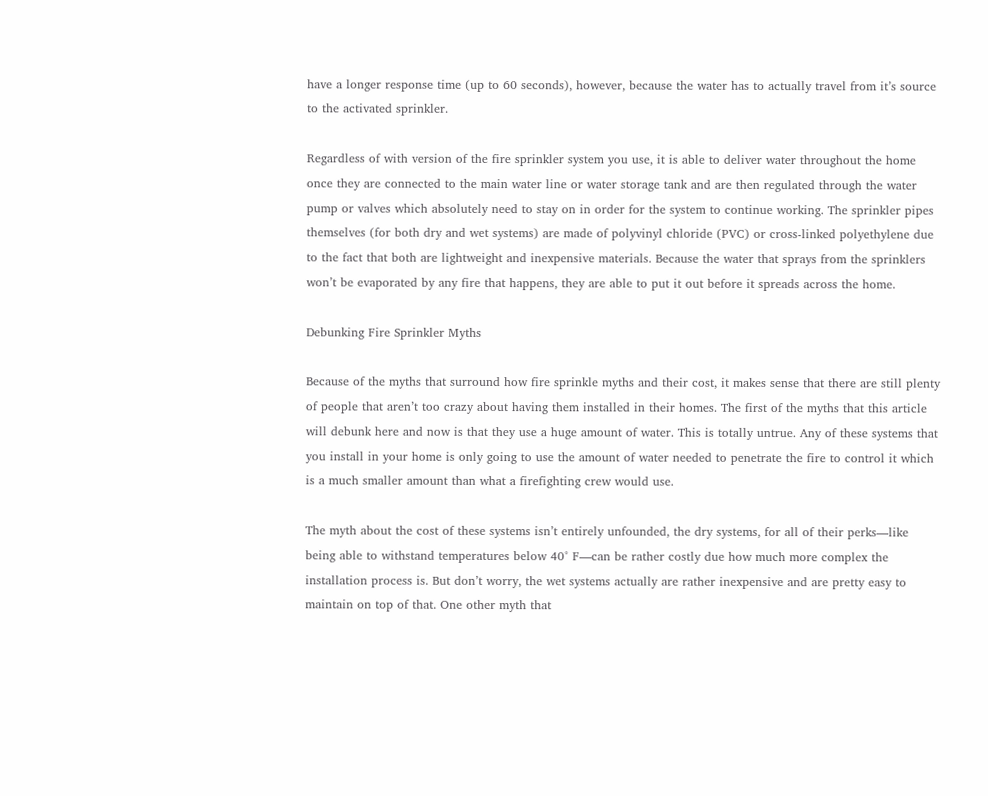have a longer response time (up to 60 seconds), however, because the water has to actually travel from it’s source to the activated sprinkler.

Regardless of with version of the fire sprinkler system you use, it is able to deliver water throughout the home once they are connected to the main water line or water storage tank and are then regulated through the water pump or valves which absolutely need to stay on in order for the system to continue working. The sprinkler pipes themselves (for both dry and wet systems) are made of polyvinyl chloride (PVC) or cross-linked polyethylene due to the fact that both are lightweight and inexpensive materials. Because the water that sprays from the sprinklers won’t be evaporated by any fire that happens, they are able to put it out before it spreads across the home.

Debunking Fire Sprinkler Myths

Because of the myths that surround how fire sprinkle myths and their cost, it makes sense that there are still plenty of people that aren’t too crazy about having them installed in their homes. The first of the myths that this article will debunk here and now is that they use a huge amount of water. This is totally untrue. Any of these systems that you install in your home is only going to use the amount of water needed to penetrate the fire to control it which is a much smaller amount than what a firefighting crew would use.

The myth about the cost of these systems isn’t entirely unfounded, the dry systems, for all of their perks—like being able to withstand temperatures below 40° F—can be rather costly due how much more complex the installation process is. But don’t worry, the wet systems actually are rather inexpensive and are pretty easy to maintain on top of that. One other myth that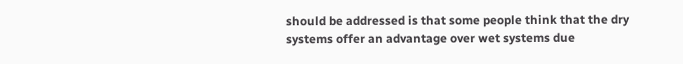should be addressed is that some people think that the dry systems offer an advantage over wet systems due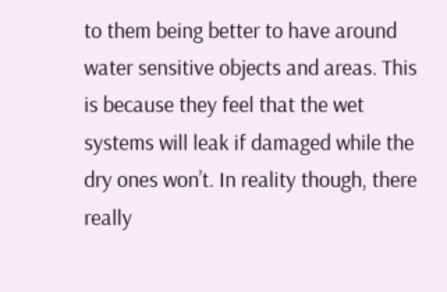to them being better to have around water sensitive objects and areas. This is because they feel that the wet systems will leak if damaged while the dry ones won’t. In reality though, there really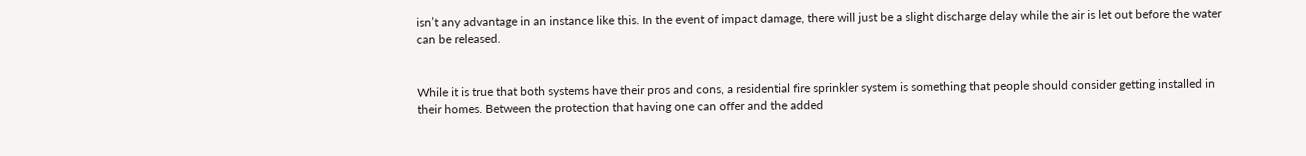isn’t any advantage in an instance like this. In the event of impact damage, there will just be a slight discharge delay while the air is let out before the water can be released.


While it is true that both systems have their pros and cons, a residential fire sprinkler system is something that people should consider getting installed in their homes. Between the protection that having one can offer and the added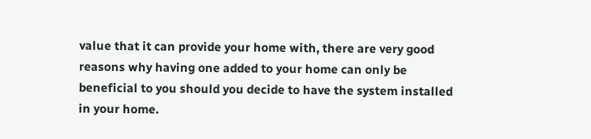value that it can provide your home with, there are very good reasons why having one added to your home can only be beneficial to you should you decide to have the system installed in your home.